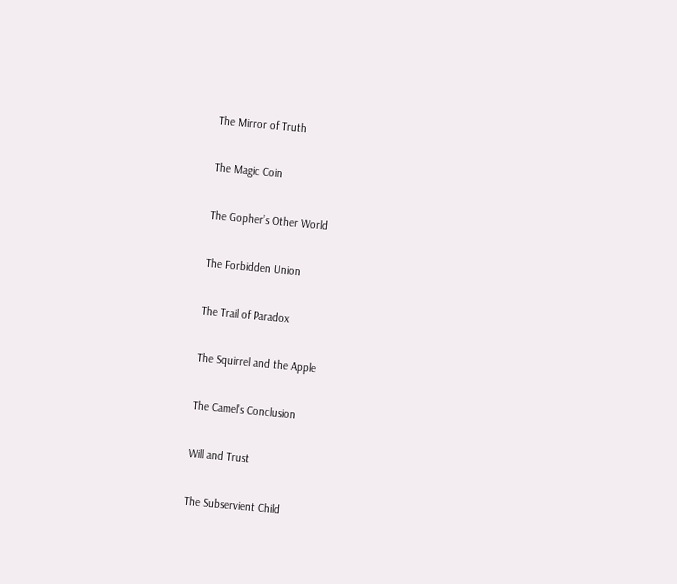The Mirror of Truth

The Magic Coin

The Gopher’s Other World

The Forbidden Union

The Trail of Paradox

The Squirrel and the Apple

The Camel’s Conclusion

Will and Trust

The Subservient Child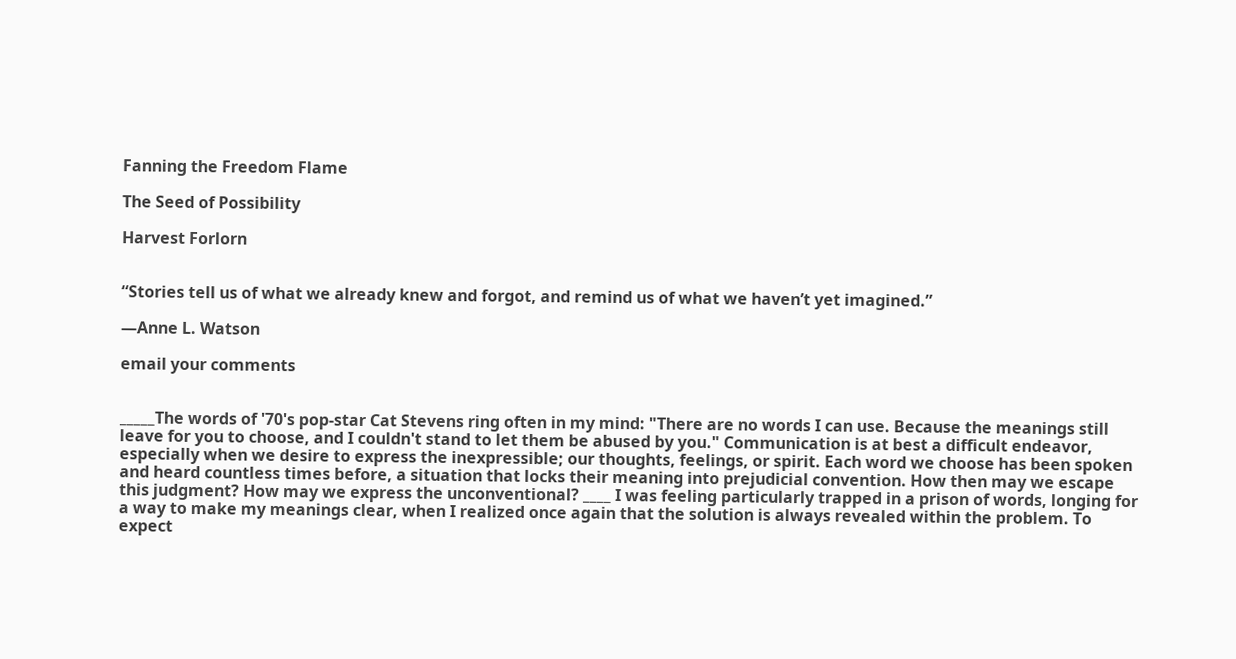Fanning the Freedom Flame

The Seed of Possibility

Harvest Forlorn


“Stories tell us of what we already knew and forgot, and remind us of what we haven’t yet imagined.”

—Anne L. Watson

email your comments


_____The words of '70's pop-star Cat Stevens ring often in my mind: "There are no words I can use. Because the meanings still leave for you to choose, and I couldn't stand to let them be abused by you." Communication is at best a difficult endeavor, especially when we desire to express the inexpressible; our thoughts, feelings, or spirit. Each word we choose has been spoken and heard countless times before, a situation that locks their meaning into prejudicial convention. How then may we escape this judgment? How may we express the unconventional? ____ I was feeling particularly trapped in a prison of words, longing for a way to make my meanings clear, when I realized once again that the solution is always revealed within the problem. To expect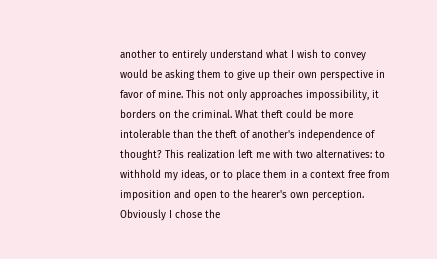another to entirely understand what I wish to convey would be asking them to give up their own perspective in favor of mine. This not only approaches impossibility, it borders on the criminal. What theft could be more intolerable than the theft of another's independence of thought? This realization left me with two alternatives: to withhold my ideas, or to place them in a context free from imposition and open to the hearer's own perception. Obviously I chose the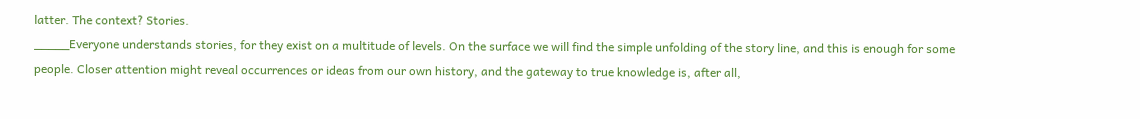latter. The context? Stories.
_____Everyone understands stories, for they exist on a multitude of levels. On the surface we will find the simple unfolding of the story line, and this is enough for some people. Closer attention might reveal occurrences or ideas from our own history, and the gateway to true knowledge is, after all,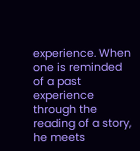experience. When one is reminded of a past experience through the reading of a story, he meets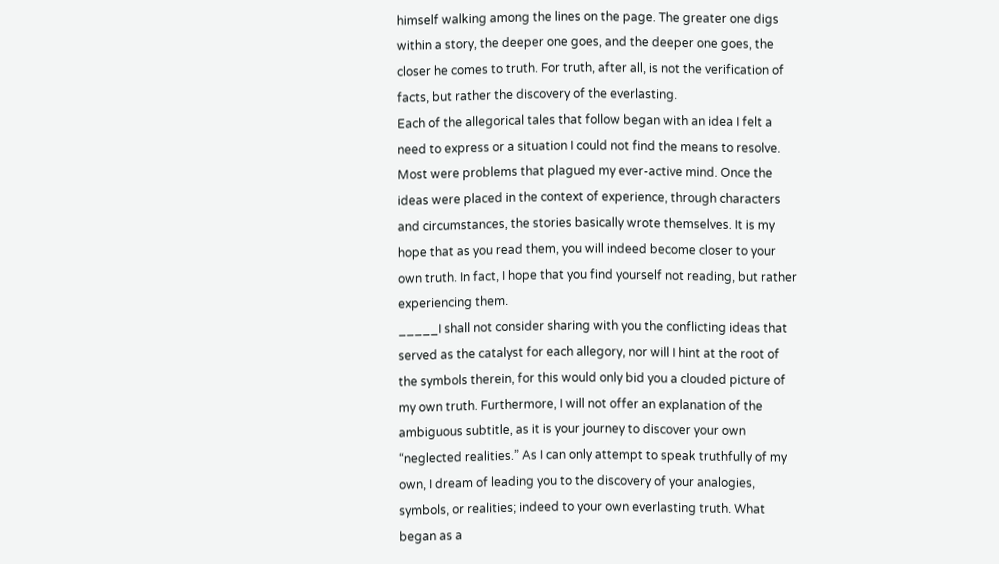himself walking among the lines on the page. The greater one digs within a story, the deeper one goes, and the deeper one goes, the closer he comes to truth. For truth, after all, is not the verification of facts, but rather the discovery of the everlasting.
Each of the allegorical tales that follow began with an idea I felt a need to express or a situation I could not find the means to resolve. Most were problems that plagued my ever-active mind. Once the ideas were placed in the context of experience, through characters and circumstances, the stories basically wrote themselves. It is my hope that as you read them, you will indeed become closer to your own truth. In fact, I hope that you find yourself not reading, but rather experiencing them.
_____I shall not consider sharing with you the conflicting ideas that served as the catalyst for each allegory, nor will I hint at the root of the symbols therein, for this would only bid you a clouded picture of my own truth. Furthermore, I will not offer an explanation of the ambiguous subtitle, as it is your journey to discover your own “neglected realities.” As I can only attempt to speak truthfully of my own, I dream of leading you to the discovery of your analogies, symbols, or realities; indeed to your own everlasting truth. What began as a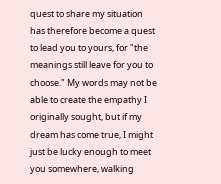quest to share my situation has therefore become a quest to lead you to yours, for "the meanings still leave for you to choose." My words may not be able to create the empathy I originally sought, but if my dream has come true, I might just be lucky enough to meet you somewhere, walking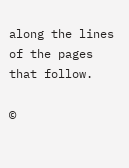along the lines of the pages that follow.

©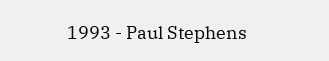1993 - Paul Stephens